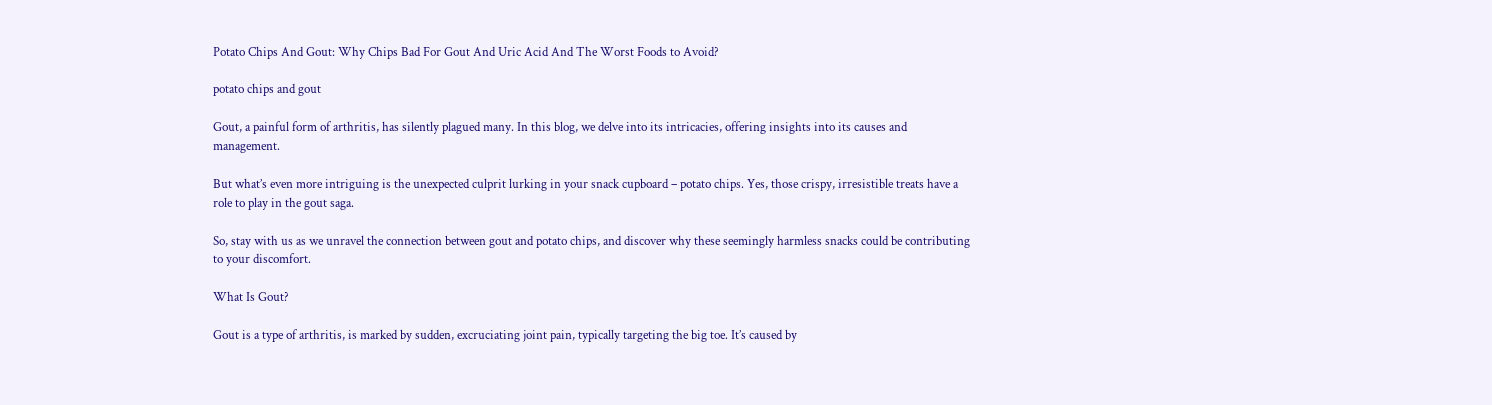Potato Chips And Gout: Why Chips Bad For Gout And Uric Acid And The Worst Foods to Avoid?

potato chips and gout

Gout, a painful form of arthritis, has silently plagued many. In this blog, we delve into its intricacies, offering insights into its causes and management.

But what’s even more intriguing is the unexpected culprit lurking in your snack cupboard – potato chips. Yes, those crispy, irresistible treats have a role to play in the gout saga.

So, stay with us as we unravel the connection between gout and potato chips, and discover why these seemingly harmless snacks could be contributing to your discomfort.

What Is Gout?

Gout is a type of arthritis, is marked by sudden, excruciating joint pain, typically targeting the big toe. It’s caused by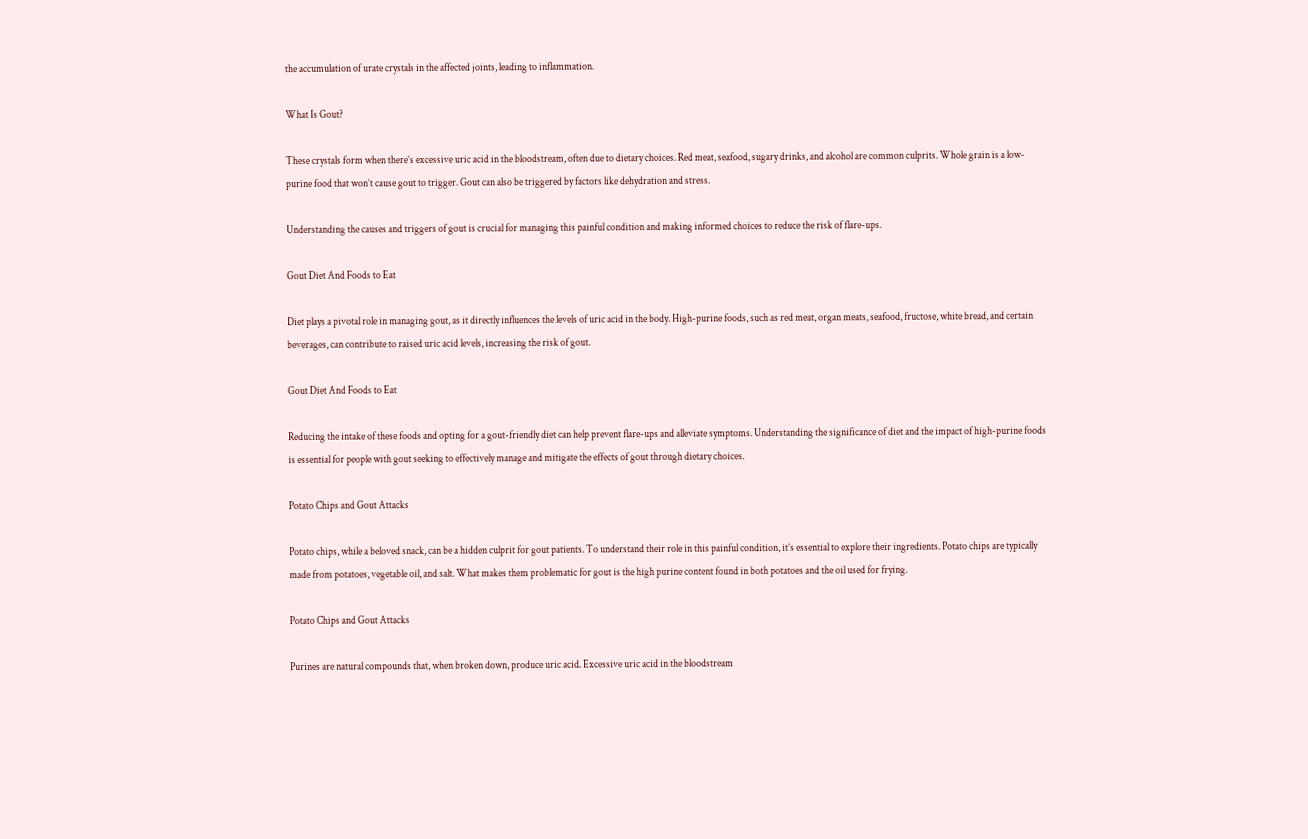the accumulation of urate crystals in the affected joints, leading to inflammation.

What Is Gout?

These crystals form when there’s excessive uric acid in the bloodstream, often due to dietary choices. Red meat, seafood, sugary drinks, and alcohol are common culprits. Whole grain is a low-purine food that won’t cause gout to trigger. Gout can also be triggered by factors like dehydration and stress.

Understanding the causes and triggers of gout is crucial for managing this painful condition and making informed choices to reduce the risk of flare-ups.

Gout Diet And Foods to Eat

Diet plays a pivotal role in managing gout, as it directly influences the levels of uric acid in the body. High-purine foods, such as red meat, organ meats, seafood, fructose, white bread, and certain beverages, can contribute to raised uric acid levels, increasing the risk of gout.

Gout Diet And Foods to Eat

Reducing the intake of these foods and opting for a gout-friendly diet can help prevent flare-ups and alleviate symptoms. Understanding the significance of diet and the impact of high-purine foods is essential for people with gout seeking to effectively manage and mitigate the effects of gout through dietary choices.

Potato Chips and Gout Attacks

Potato chips, while a beloved snack, can be a hidden culprit for gout patients. To understand their role in this painful condition, it’s essential to explore their ingredients. Potato chips are typically made from potatoes, vegetable oil, and salt. What makes them problematic for gout is the high purine content found in both potatoes and the oil used for frying.

Potato Chips and Gout Attacks

Purines are natural compounds that, when broken down, produce uric acid. Excessive uric acid in the bloodstream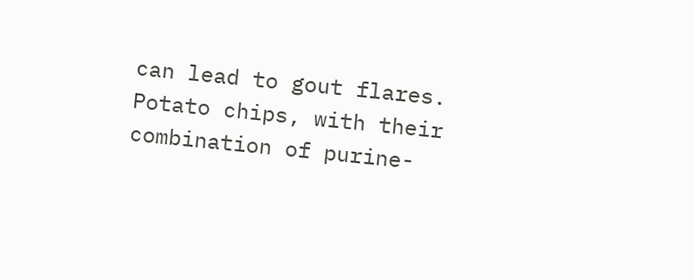can lead to gout flares. Potato chips, with their combination of purine-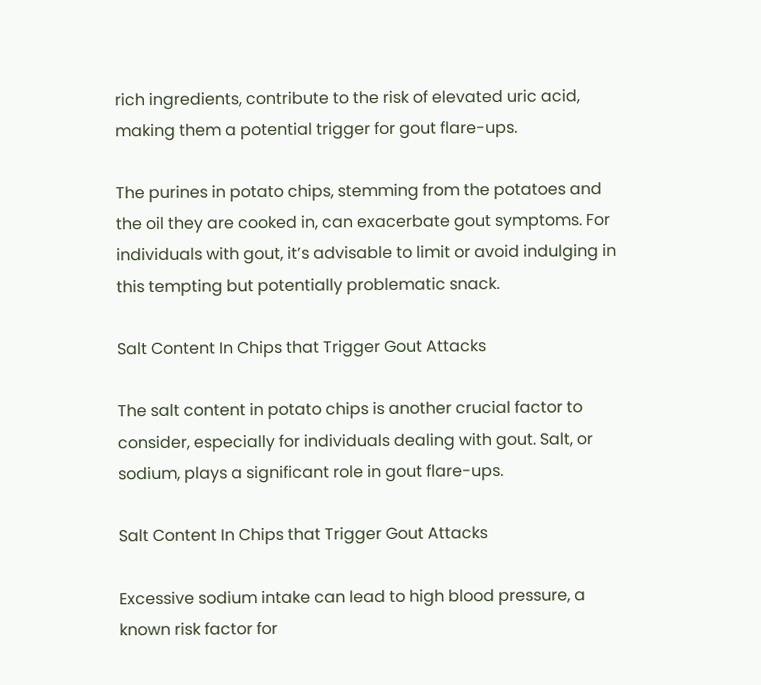rich ingredients, contribute to the risk of elevated uric acid, making them a potential trigger for gout flare-ups.

The purines in potato chips, stemming from the potatoes and the oil they are cooked in, can exacerbate gout symptoms. For individuals with gout, it’s advisable to limit or avoid indulging in this tempting but potentially problematic snack.

Salt Content In Chips that Trigger Gout Attacks

The salt content in potato chips is another crucial factor to consider, especially for individuals dealing with gout. Salt, or sodium, plays a significant role in gout flare-ups.

Salt Content In Chips that Trigger Gout Attacks

Excessive sodium intake can lead to high blood pressure, a known risk factor for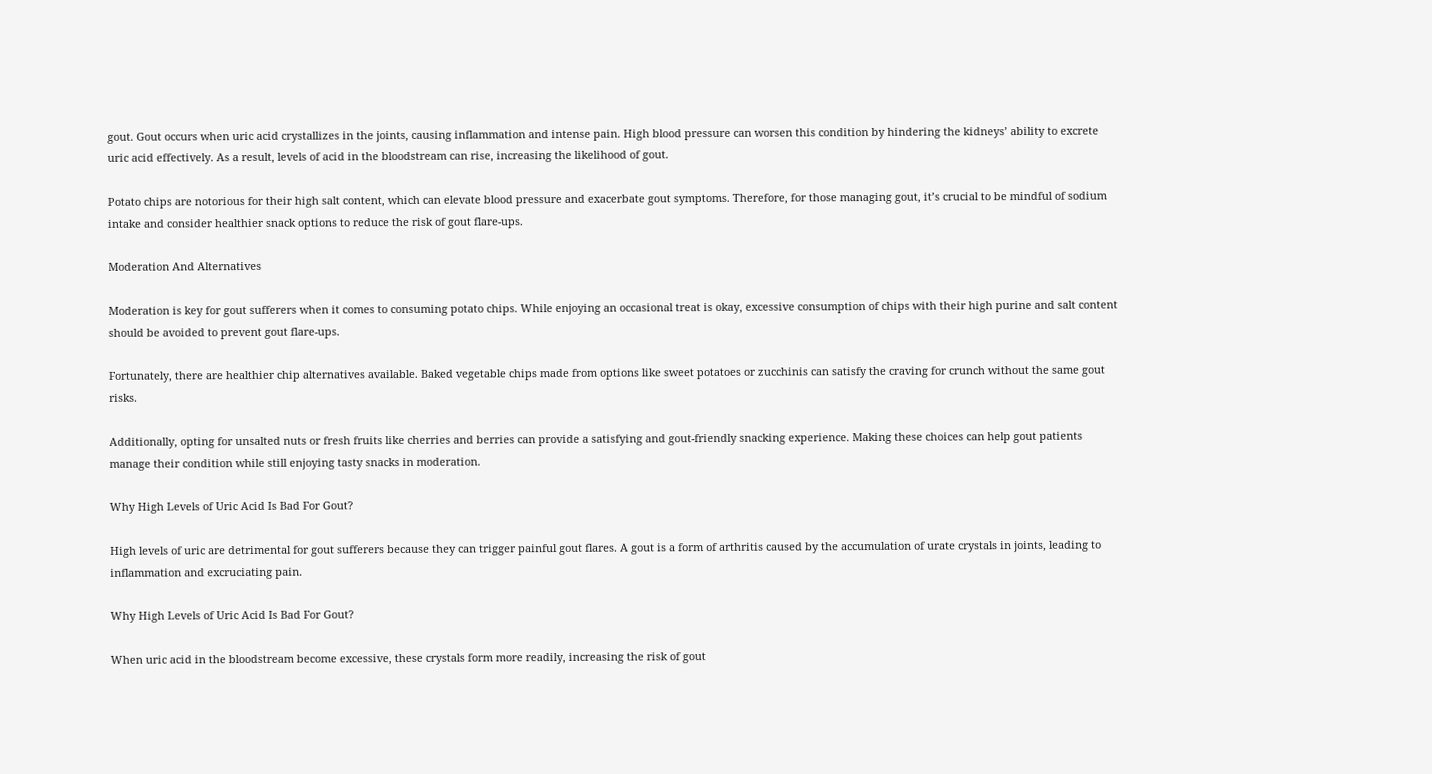gout. Gout occurs when uric acid crystallizes in the joints, causing inflammation and intense pain. High blood pressure can worsen this condition by hindering the kidneys’ ability to excrete uric acid effectively. As a result, levels of acid in the bloodstream can rise, increasing the likelihood of gout.

Potato chips are notorious for their high salt content, which can elevate blood pressure and exacerbate gout symptoms. Therefore, for those managing gout, it’s crucial to be mindful of sodium intake and consider healthier snack options to reduce the risk of gout flare-ups.

Moderation And Alternatives

Moderation is key for gout sufferers when it comes to consuming potato chips. While enjoying an occasional treat is okay, excessive consumption of chips with their high purine and salt content should be avoided to prevent gout flare-ups.

Fortunately, there are healthier chip alternatives available. Baked vegetable chips made from options like sweet potatoes or zucchinis can satisfy the craving for crunch without the same gout risks.

Additionally, opting for unsalted nuts or fresh fruits like cherries and berries can provide a satisfying and gout-friendly snacking experience. Making these choices can help gout patients manage their condition while still enjoying tasty snacks in moderation.

Why High Levels of Uric Acid Is Bad For Gout?

High levels of uric are detrimental for gout sufferers because they can trigger painful gout flares. A gout is a form of arthritis caused by the accumulation of urate crystals in joints, leading to inflammation and excruciating pain.

Why High Levels of Uric Acid Is Bad For Gout?

When uric acid in the bloodstream become excessive, these crystals form more readily, increasing the risk of gout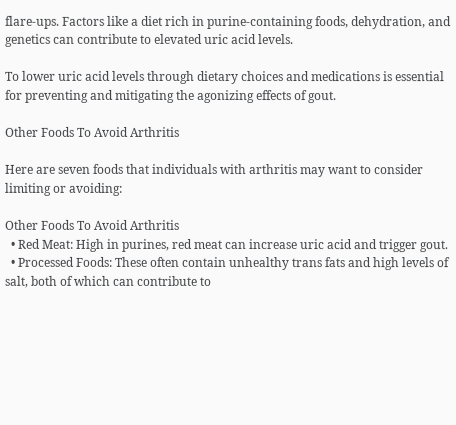flare-ups. Factors like a diet rich in purine-containing foods, dehydration, and genetics can contribute to elevated uric acid levels.

To lower uric acid levels through dietary choices and medications is essential for preventing and mitigating the agonizing effects of gout.

Other Foods To Avoid Arthritis

Here are seven foods that individuals with arthritis may want to consider limiting or avoiding:

Other Foods To Avoid Arthritis
  • Red Meat: High in purines, red meat can increase uric acid and trigger gout.
  • Processed Foods: These often contain unhealthy trans fats and high levels of salt, both of which can contribute to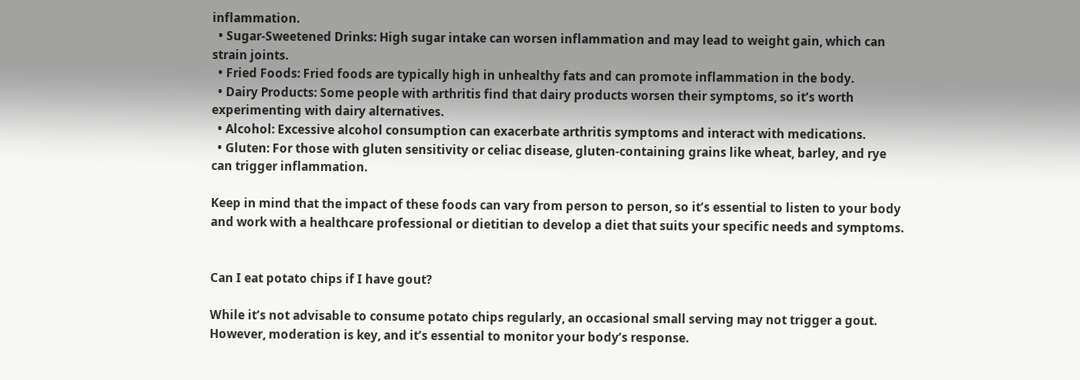inflammation.
  • Sugar-Sweetened Drinks: High sugar intake can worsen inflammation and may lead to weight gain, which can strain joints.
  • Fried Foods: Fried foods are typically high in unhealthy fats and can promote inflammation in the body.
  • Dairy Products: Some people with arthritis find that dairy products worsen their symptoms, so it’s worth experimenting with dairy alternatives.
  • Alcohol: Excessive alcohol consumption can exacerbate arthritis symptoms and interact with medications.
  • Gluten: For those with gluten sensitivity or celiac disease, gluten-containing grains like wheat, barley, and rye can trigger inflammation.

Keep in mind that the impact of these foods can vary from person to person, so it’s essential to listen to your body and work with a healthcare professional or dietitian to develop a diet that suits your specific needs and symptoms.


Can I eat potato chips if I have gout?

While it’s not advisable to consume potato chips regularly, an occasional small serving may not trigger a gout. However, moderation is key, and it’s essential to monitor your body’s response.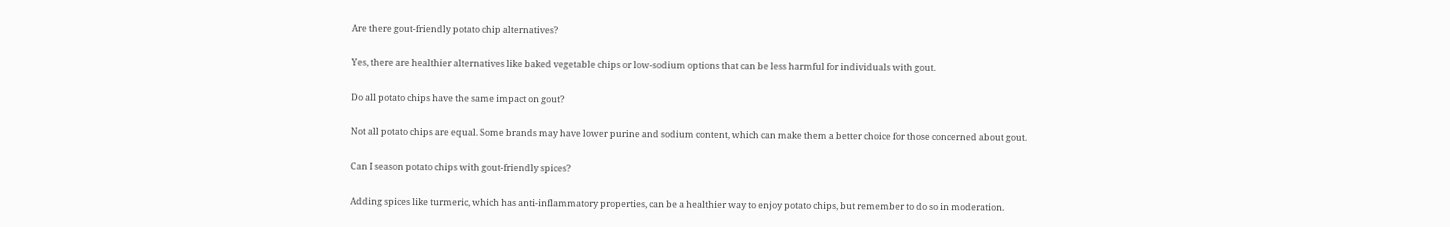Are there gout-friendly potato chip alternatives?

Yes, there are healthier alternatives like baked vegetable chips or low-sodium options that can be less harmful for individuals with gout.

Do all potato chips have the same impact on gout?

Not all potato chips are equal. Some brands may have lower purine and sodium content, which can make them a better choice for those concerned about gout.

Can I season potato chips with gout-friendly spices?

Adding spices like turmeric, which has anti-inflammatory properties, can be a healthier way to enjoy potato chips, but remember to do so in moderation.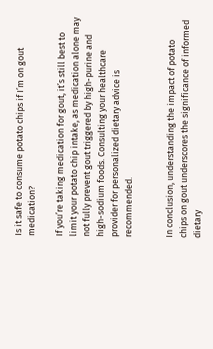Is it safe to consume potato chips if I’m on gout medication?

If you’re taking medication for gout, it’s still best to limit your potato chip intake, as medication alone may not fully prevent gout triggered by high-purine and high-sodium foods. Consulting your healthcare provider for personalized dietary advice is recommended.


In conclusion, understanding the impact of potato chips on gout underscores the significance of informed dietary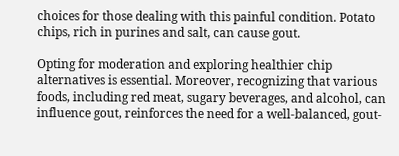choices for those dealing with this painful condition. Potato chips, rich in purines and salt, can cause gout.

Opting for moderation and exploring healthier chip alternatives is essential. Moreover, recognizing that various foods, including red meat, sugary beverages, and alcohol, can influence gout, reinforces the need for a well-balanced, gout-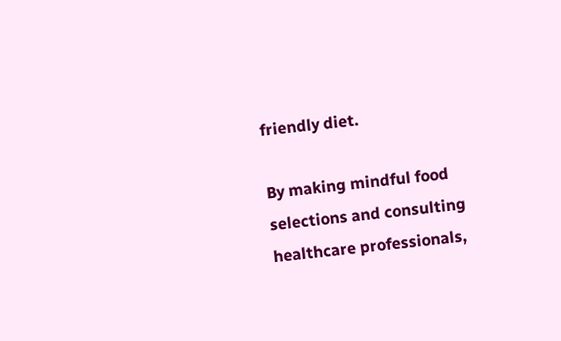friendly diet.

By making mindful food selections and consulting healthcare professionals,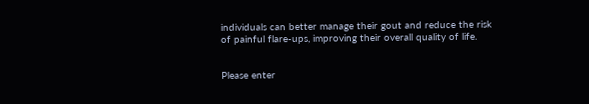individuals can better manage their gout and reduce the risk of painful flare-ups, improving their overall quality of life.


Please enter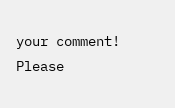your comment!
Please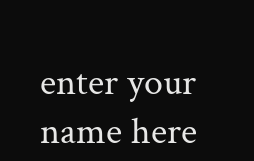enter your name here